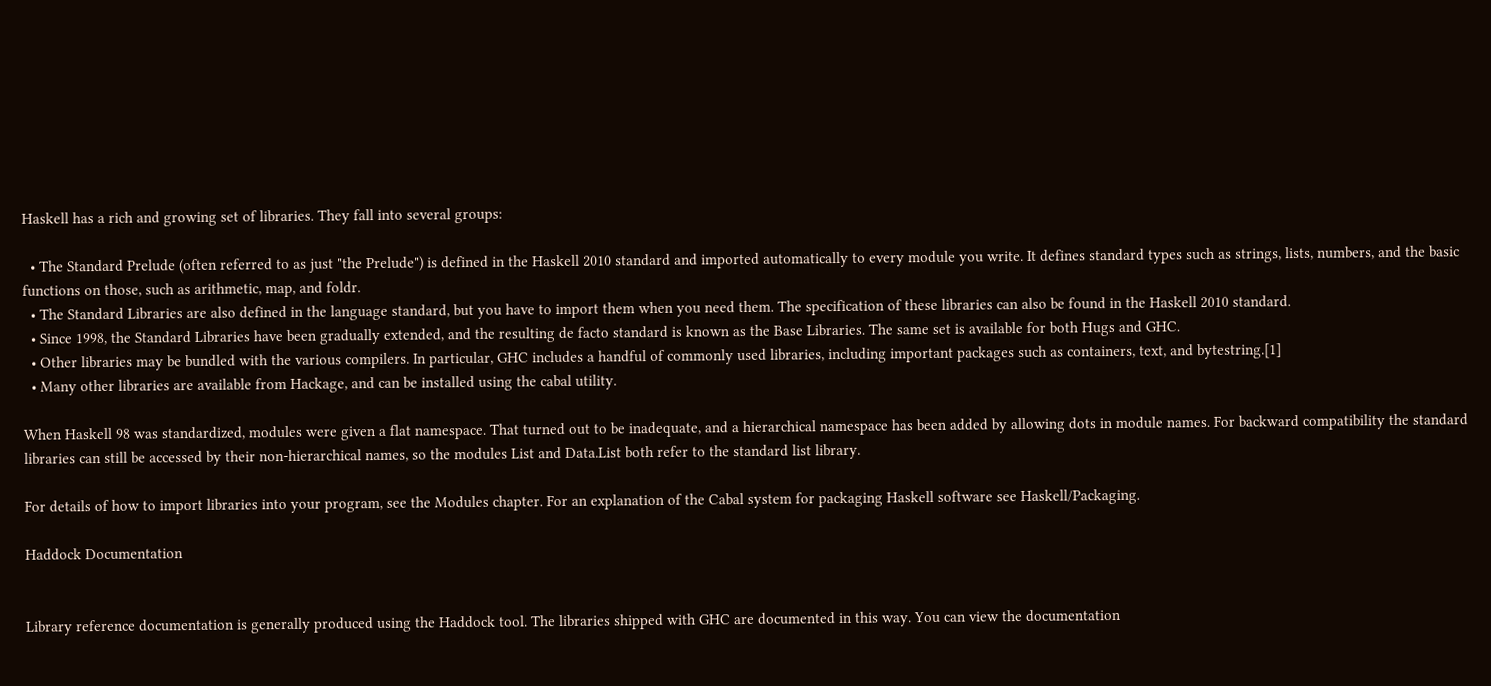Haskell has a rich and growing set of libraries. They fall into several groups:

  • The Standard Prelude (often referred to as just "the Prelude") is defined in the Haskell 2010 standard and imported automatically to every module you write. It defines standard types such as strings, lists, numbers, and the basic functions on those, such as arithmetic, map, and foldr.
  • The Standard Libraries are also defined in the language standard, but you have to import them when you need them. The specification of these libraries can also be found in the Haskell 2010 standard.
  • Since 1998, the Standard Libraries have been gradually extended, and the resulting de facto standard is known as the Base Libraries. The same set is available for both Hugs and GHC.
  • Other libraries may be bundled with the various compilers. In particular, GHC includes a handful of commonly used libraries, including important packages such as containers, text, and bytestring.[1]
  • Many other libraries are available from Hackage, and can be installed using the cabal utility.

When Haskell 98 was standardized, modules were given a flat namespace. That turned out to be inadequate, and a hierarchical namespace has been added by allowing dots in module names. For backward compatibility the standard libraries can still be accessed by their non-hierarchical names, so the modules List and Data.List both refer to the standard list library.

For details of how to import libraries into your program, see the Modules chapter. For an explanation of the Cabal system for packaging Haskell software see Haskell/Packaging.

Haddock Documentation


Library reference documentation is generally produced using the Haddock tool. The libraries shipped with GHC are documented in this way. You can view the documentation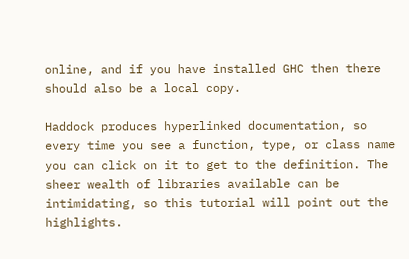online, and if you have installed GHC then there should also be a local copy.

Haddock produces hyperlinked documentation, so every time you see a function, type, or class name you can click on it to get to the definition. The sheer wealth of libraries available can be intimidating, so this tutorial will point out the highlights.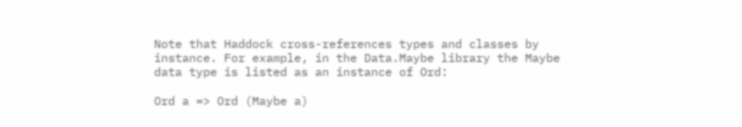Note that Haddock cross-references types and classes by instance. For example, in the Data.Maybe library the Maybe data type is listed as an instance of Ord:

Ord a => Ord (Maybe a)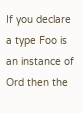If you declare a type Foo is an instance of Ord then the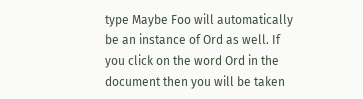type Maybe Foo will automatically be an instance of Ord as well. If you click on the word Ord in the document then you will be taken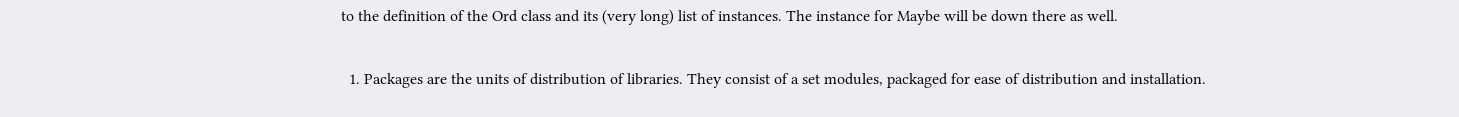to the definition of the Ord class and its (very long) list of instances. The instance for Maybe will be down there as well.


  1. Packages are the units of distribution of libraries. They consist of a set modules, packaged for ease of distribution and installation.